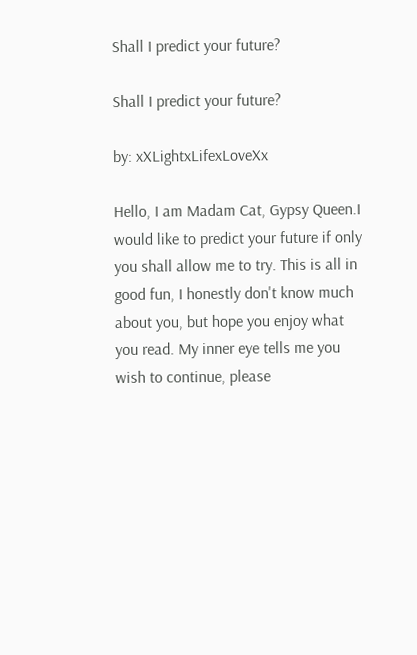Shall I predict your future?

Shall I predict your future?

by: xXLightxLifexLoveXx

Hello, I am Madam Cat, Gypsy Queen.I would like to predict your future if only you shall allow me to try. This is all in good fun, I honestly don't know much about you, but hope you enjoy what you read. My inner eye tells me you wish to continue, please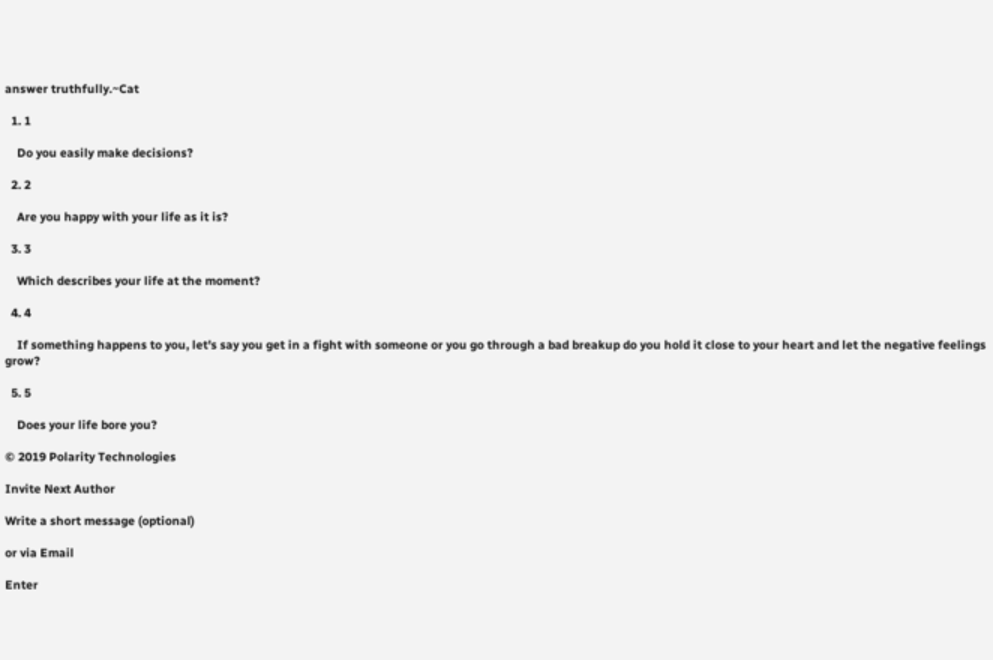answer truthfully.~Cat

  1. 1

    Do you easily make decisions?

  2. 2

    Are you happy with your life as it is?

  3. 3

    Which describes your life at the moment?

  4. 4

    If something happens to you, let's say you get in a fight with someone or you go through a bad breakup do you hold it close to your heart and let the negative feelings grow?

  5. 5

    Does your life bore you?

© 2019 Polarity Technologies

Invite Next Author

Write a short message (optional)

or via Email

Enter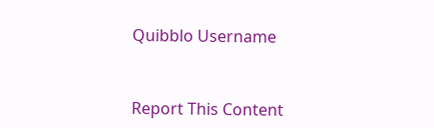Quibblo Username


Report This Content